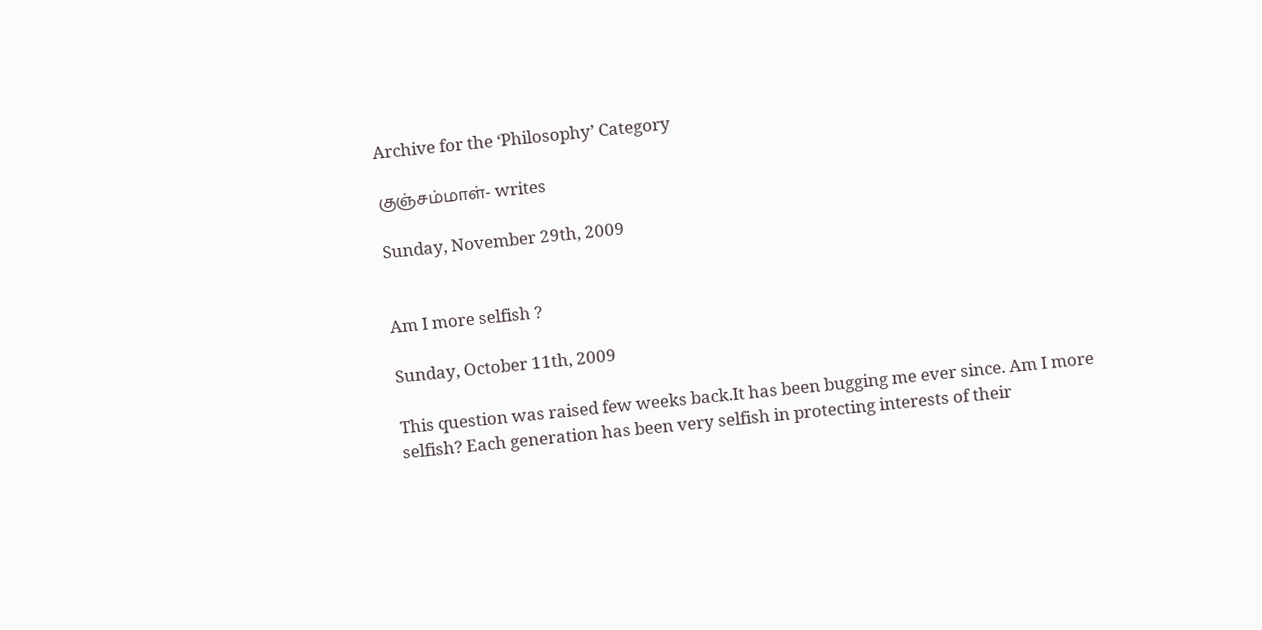Archive for the ‘Philosophy’ Category

குஞ்சம்மாள்- writes

Sunday, November 29th, 2009


Am I more selfish ?

Sunday, October 11th, 2009

This question was raised few weeks back.It has been bugging me ever since. Am I more selfish? Each generation has been very selfish in protecting interests of their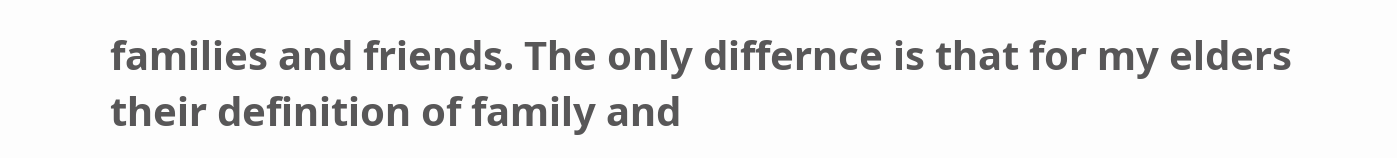families and friends. The only differnce is that for my elders their definition of family and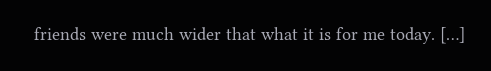friends were much wider that what it is for me today. […]